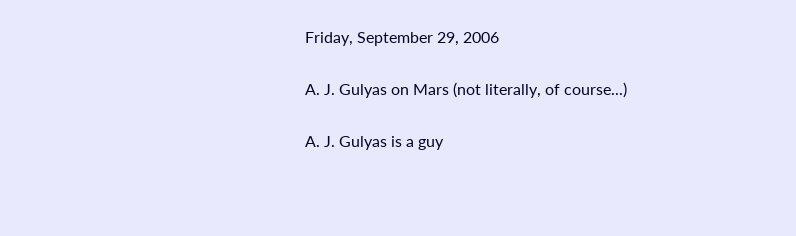Friday, September 29, 2006

A. J. Gulyas on Mars (not literally, of course...)

A. J. Gulyas is a guy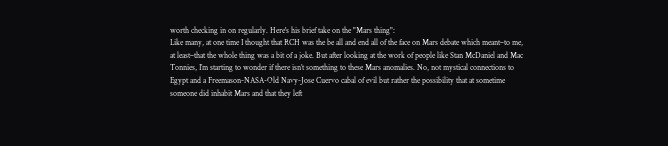worth checking in on regularly. Here's his brief take on the "Mars thing":
Like many, at one time I thought that RCH was the be all and end all of the face on Mars debate which meant–to me, at least–that the whole thing was a bit of a joke. But after looking at the work of people like Stan McDaniel and Mac Tonnies, I’m starting to wonder if there isn’t something to these Mars anomalies. No, not mystical connections to Egypt and a Freemason-NASA-Old Navy-Jose Cuervo cabal of evil but rather the possibility that at sometime someone did inhabit Mars and that they left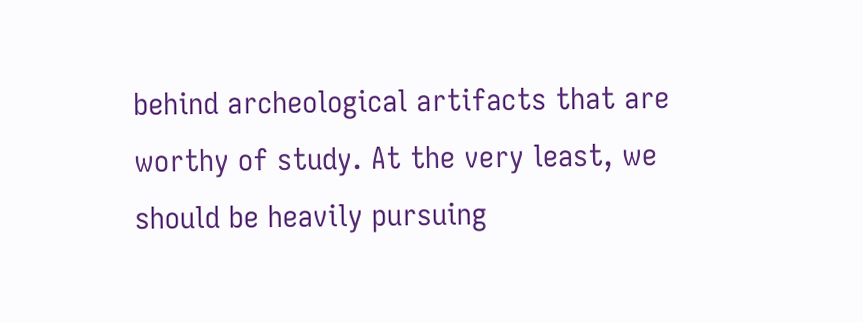behind archeological artifacts that are worthy of study. At the very least, we should be heavily pursuing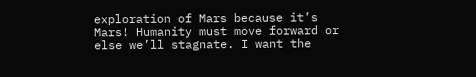exploration of Mars because it’s Mars! Humanity must move forward or else we’ll stagnate. I want the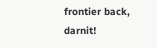frontier back, darnit!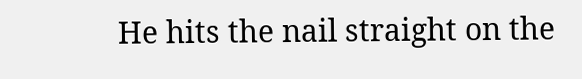He hits the nail straight on the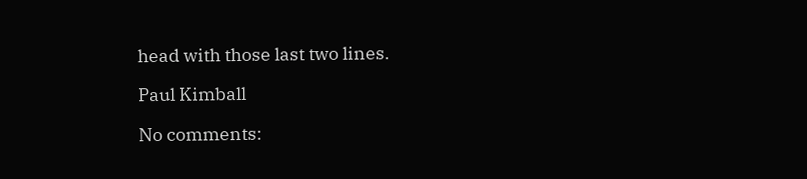head with those last two lines.

Paul Kimball

No comments: